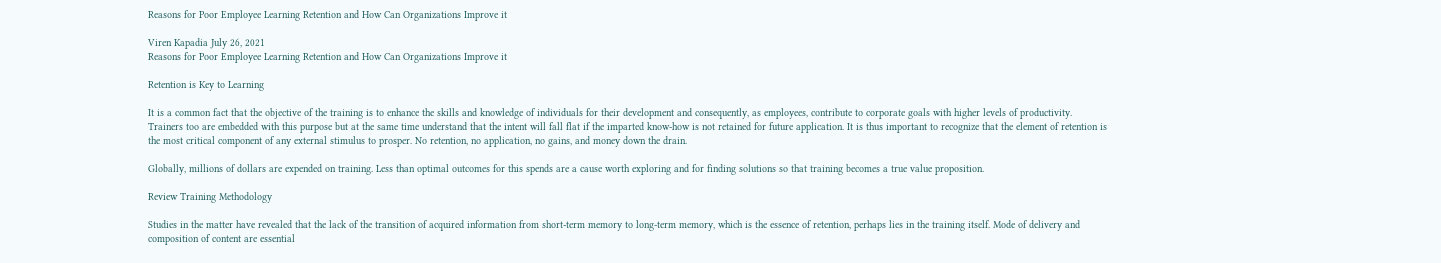Reasons for Poor Employee Learning Retention and How Can Organizations Improve it

Viren Kapadia July 26, 2021
Reasons for Poor Employee Learning Retention and How Can Organizations Improve it

Retention is Key to Learning

It is a common fact that the objective of the training is to enhance the skills and knowledge of individuals for their development and consequently, as employees, contribute to corporate goals with higher levels of productivity. Trainers too are embedded with this purpose but at the same time understand that the intent will fall flat if the imparted know-how is not retained for future application. It is thus important to recognize that the element of retention is the most critical component of any external stimulus to prosper. No retention, no application, no gains, and money down the drain.

Globally, millions of dollars are expended on training. Less than optimal outcomes for this spends are a cause worth exploring and for finding solutions so that training becomes a true value proposition.

Review Training Methodology

Studies in the matter have revealed that the lack of the transition of acquired information from short-term memory to long-term memory, which is the essence of retention, perhaps lies in the training itself. Mode of delivery and composition of content are essential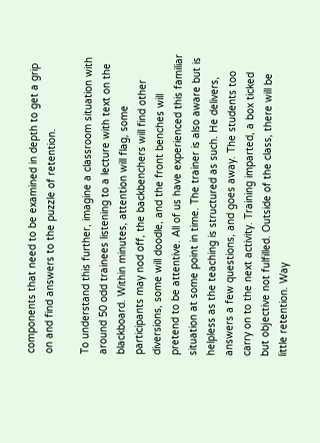components that need to be examined in depth to get a grip on and find answers to the puzzle of retention.

To understand this further, imagine a classroom situation with around 50 odd trainees listening to a lecture with text on the blackboard. Within minutes, attention will flag, some participants may nod off, the backbenchers will find other diversions, some will doodle, and the front benches will pretend to be attentive. All of us have experienced this familiar situation at some point in time. The trainer is also aware but is helpless as the teaching is structured as such. He delivers, answers a few questions, and goes away. The students too carry on to the next activity. Training imparted, a box ticked but objective not fulfilled. Outside of the class, there will be little retention. Way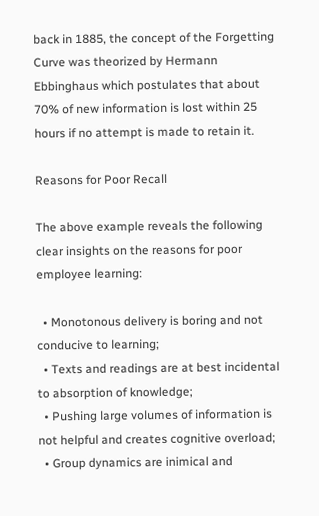back in 1885, the concept of the Forgetting Curve was theorized by Hermann Ebbinghaus which postulates that about 70% of new information is lost within 25 hours if no attempt is made to retain it.

Reasons for Poor Recall

The above example reveals the following clear insights on the reasons for poor employee learning:

  • Monotonous delivery is boring and not conducive to learning;
  • Texts and readings are at best incidental to absorption of knowledge;
  • Pushing large volumes of information is not helpful and creates cognitive overload;
  • Group dynamics are inimical and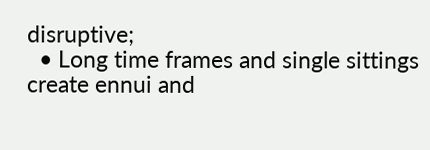disruptive;
  • Long time frames and single sittings create ennui and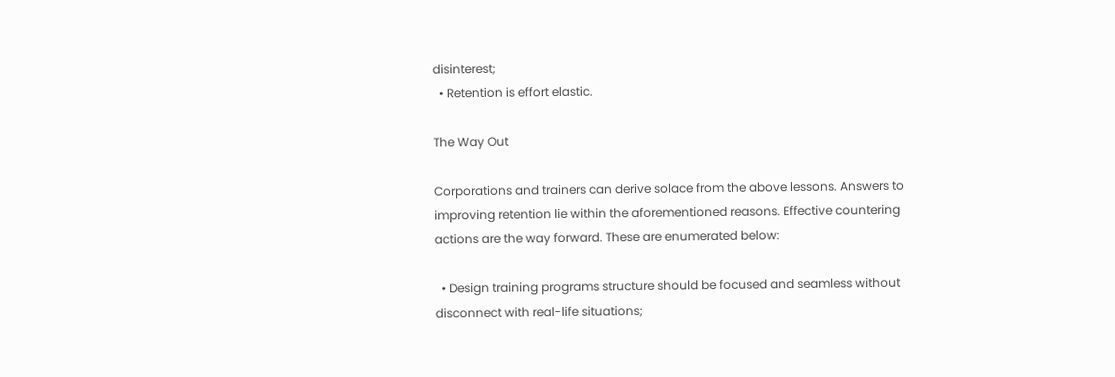disinterest;
  • Retention is effort elastic.

The Way Out

Corporations and trainers can derive solace from the above lessons. Answers to improving retention lie within the aforementioned reasons. Effective countering actions are the way forward. These are enumerated below:

  • Design training programs structure should be focused and seamless without disconnect with real-life situations;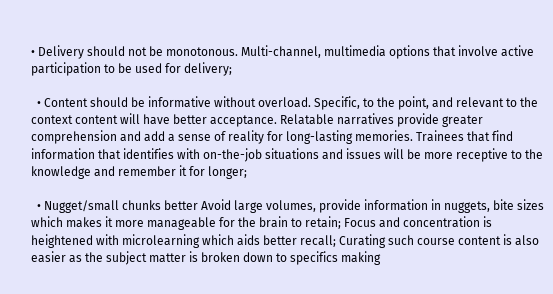• Delivery should not be monotonous. Multi-channel, multimedia options that involve active participation to be used for delivery;

  • Content should be informative without overload. Specific, to the point, and relevant to the context content will have better acceptance. Relatable narratives provide greater comprehension and add a sense of reality for long-lasting memories. Trainees that find information that identifies with on-the-job situations and issues will be more receptive to the knowledge and remember it for longer;

  • Nugget/small chunks better Avoid large volumes, provide information in nuggets, bite sizes which makes it more manageable for the brain to retain; Focus and concentration is heightened with microlearning which aids better recall; Curating such course content is also easier as the subject matter is broken down to specifics making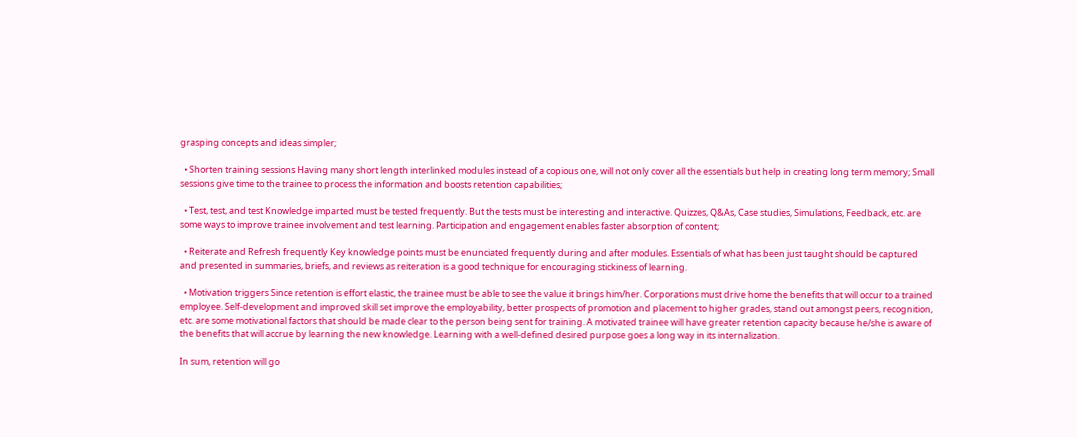grasping concepts and ideas simpler;

  • Shorten training sessions Having many short length interlinked modules instead of a copious one, will not only cover all the essentials but help in creating long term memory; Small sessions give time to the trainee to process the information and boosts retention capabilities;

  • Test, test, and test Knowledge imparted must be tested frequently. But the tests must be interesting and interactive. Quizzes, Q&As, Case studies, Simulations, Feedback, etc. are some ways to improve trainee involvement and test learning. Participation and engagement enables faster absorption of content;

  • Reiterate and Refresh frequently Key knowledge points must be enunciated frequently during and after modules. Essentials of what has been just taught should be captured and presented in summaries, briefs, and reviews as reiteration is a good technique for encouraging stickiness of learning.

  • Motivation triggers Since retention is effort elastic, the trainee must be able to see the value it brings him/her. Corporations must drive home the benefits that will occur to a trained employee. Self-development and improved skill set improve the employability, better prospects of promotion and placement to higher grades, stand out amongst peers, recognition, etc. are some motivational factors that should be made clear to the person being sent for training. A motivated trainee will have greater retention capacity because he/she is aware of the benefits that will accrue by learning the new knowledge. Learning with a well-defined desired purpose goes a long way in its internalization.

In sum, retention will go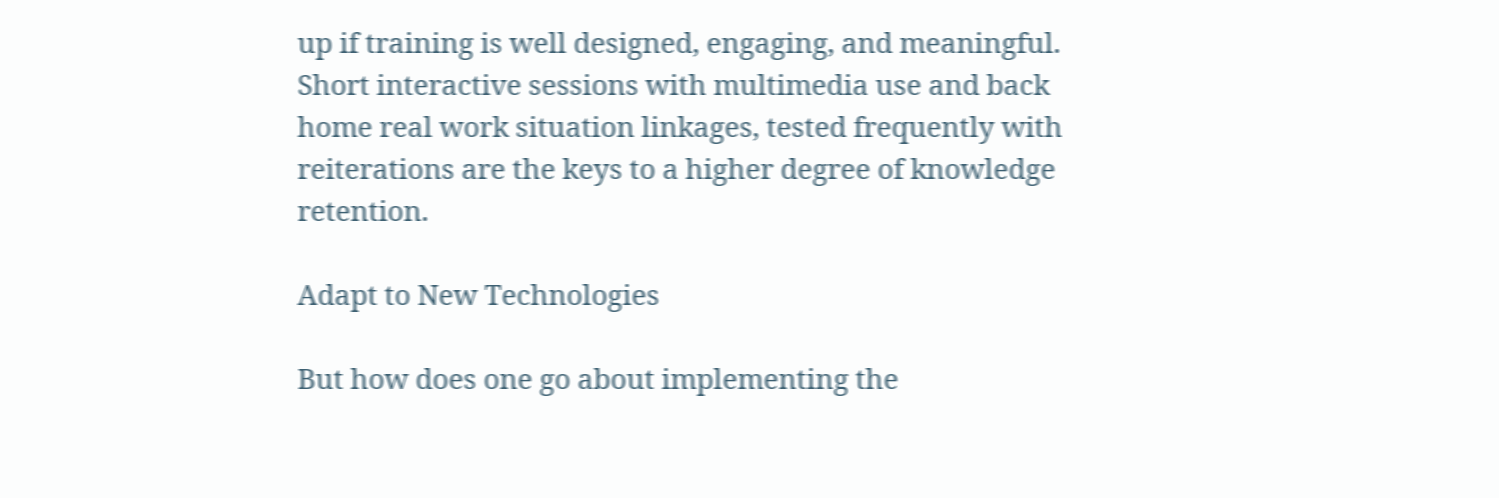up if training is well designed, engaging, and meaningful. Short interactive sessions with multimedia use and back home real work situation linkages, tested frequently with reiterations are the keys to a higher degree of knowledge retention.

Adapt to New Technologies

But how does one go about implementing the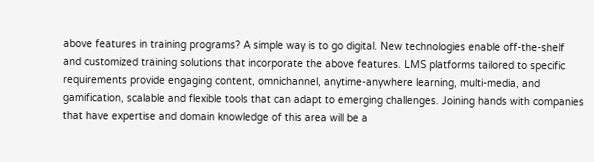above features in training programs? A simple way is to go digital. New technologies enable off-the-shelf and customized training solutions that incorporate the above features. LMS platforms tailored to specific requirements provide engaging content, omnichannel, anytime-anywhere learning, multi-media, and gamification, scalable and flexible tools that can adapt to emerging challenges. Joining hands with companies that have expertise and domain knowledge of this area will be a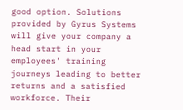good option. Solutions provided by Gyrus Systems will give your company a head start in your employees' training journeys leading to better returns and a satisfied workforce. Their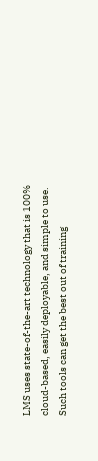LMS uses state-of-the-art technology that is 100% cloud-based, easily deployable, and simple to use. Such tools can get the best out of training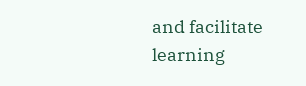and facilitate learning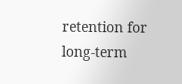retention for long-term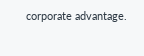corporate advantage.